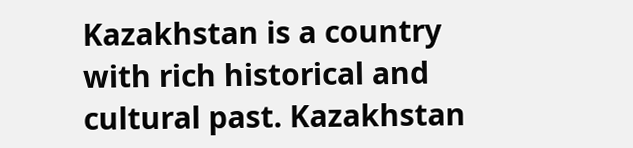Kazakhstan is a country with rich historical and cultural past. Kazakhstan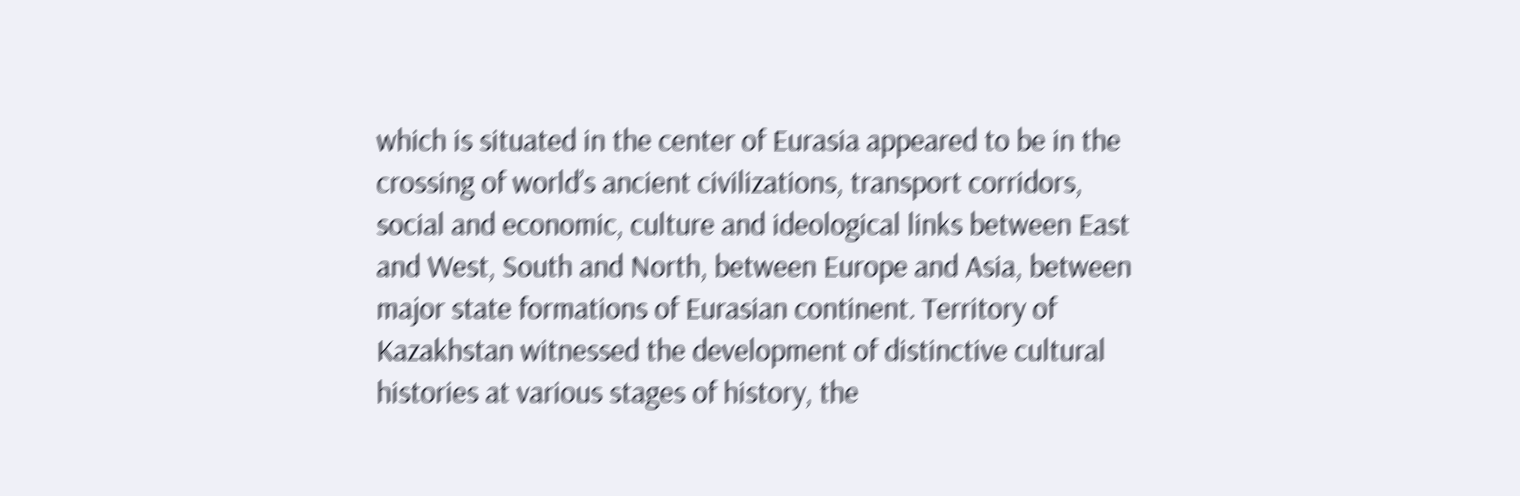which is situated in the center of Eurasia appeared to be in the crossing of world’s ancient civilizations, transport corridors, social and economic, culture and ideological links between East and West, South and North, between Europe and Asia, between major state formations of Eurasian continent. Territory of Kazakhstan witnessed the development of distinctive cultural histories at various stages of history, the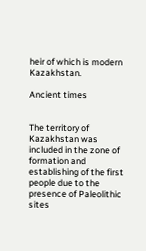heir of which is modern Kazakhstan.

Ancient times


The territory of Kazakhstan was included in the zone of formation and establishing of the first people due to the presence of Paleolithic sites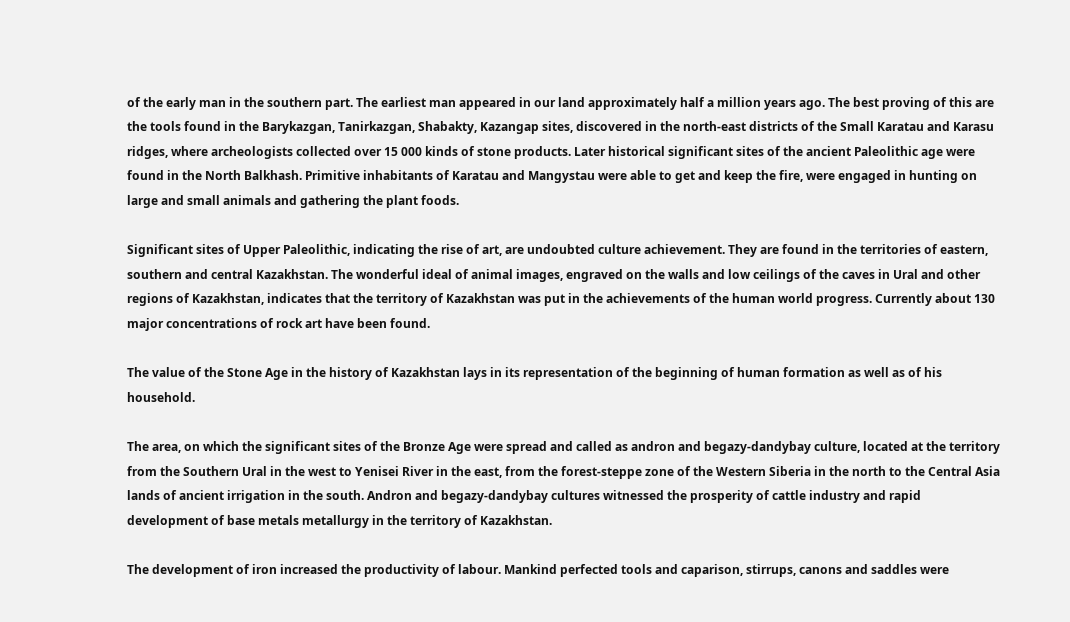of the early man in the southern part. The earliest man appeared in our land approximately half a million years ago. The best proving of this are the tools found in the Barykazgan, Tanirkazgan, Shabakty, Kazangap sites, discovered in the north-east districts of the Small Karatau and Karasu ridges, where archeologists collected over 15 000 kinds of stone products. Later historical significant sites of the ancient Paleolithic age were found in the North Balkhash. Primitive inhabitants of Karatau and Mangystau were able to get and keep the fire, were engaged in hunting on large and small animals and gathering the plant foods.

Significant sites of Upper Paleolithic, indicating the rise of art, are undoubted culture achievement. They are found in the territories of eastern, southern and central Kazakhstan. The wonderful ideal of animal images, engraved on the walls and low ceilings of the caves in Ural and other regions of Kazakhstan, indicates that the territory of Kazakhstan was put in the achievements of the human world progress. Currently about 130 major concentrations of rock art have been found.

The value of the Stone Age in the history of Kazakhstan lays in its representation of the beginning of human formation as well as of his household.

The area, on which the significant sites of the Bronze Age were spread and called as andron and begazy-dandybay culture, located at the territory from the Southern Ural in the west to Yenisei River in the east, from the forest-steppe zone of the Western Siberia in the north to the Central Asia lands of ancient irrigation in the south. Andron and begazy-dandybay cultures witnessed the prosperity of cattle industry and rapid development of base metals metallurgy in the territory of Kazakhstan.

The development of iron increased the productivity of labour. Mankind perfected tools and caparison, stirrups, canons and saddles were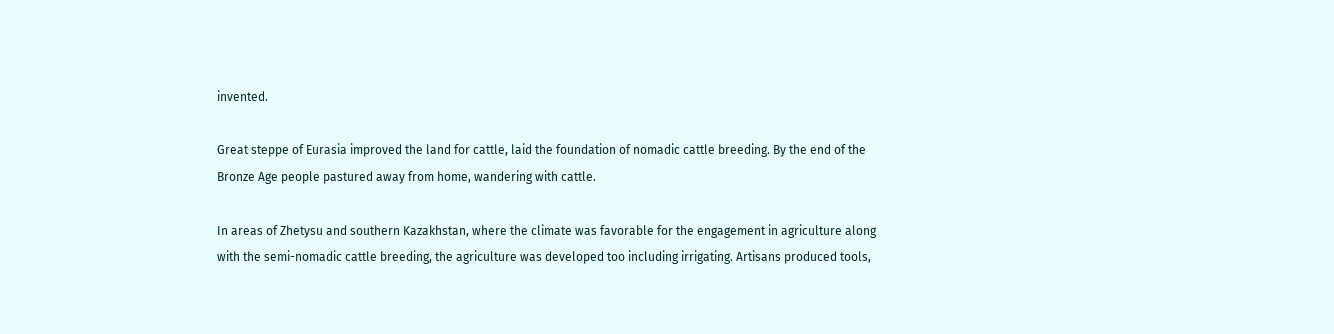invented.

Great steppe of Eurasia improved the land for cattle, laid the foundation of nomadic cattle breeding. By the end of the Bronze Age people pastured away from home, wandering with cattle.

In areas of Zhetysu and southern Kazakhstan, where the climate was favorable for the engagement in agriculture along with the semi-nomadic cattle breeding, the agriculture was developed too including irrigating. Artisans produced tools,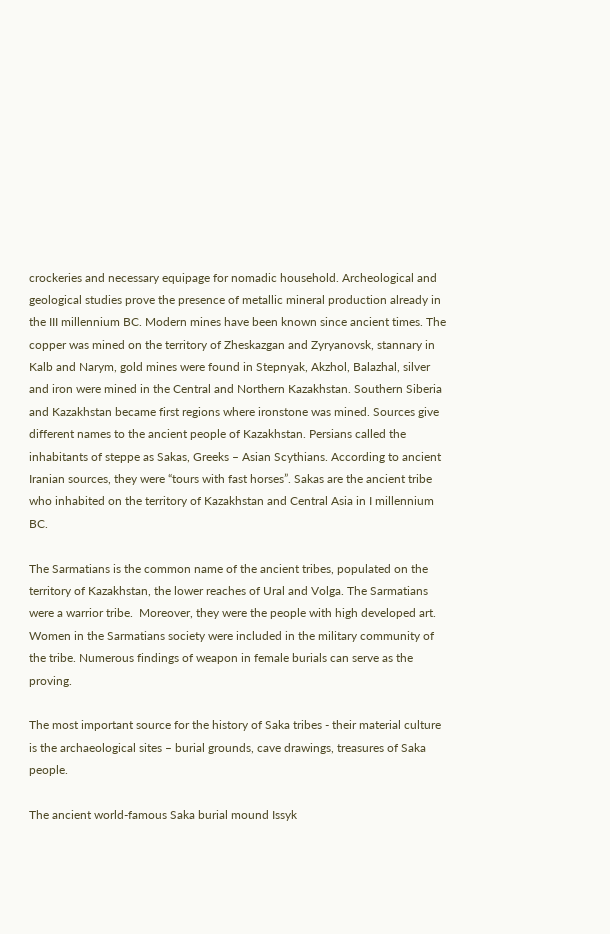crockeries and necessary equipage for nomadic household. Archeological and geological studies prove the presence of metallic mineral production already in the III millennium BC. Modern mines have been known since ancient times. The copper was mined on the territory of Zheskazgan and Zyryanovsk, stannary in Kalb and Narym, gold mines were found in Stepnyak, Akzhol, Balazhal, silver and iron were mined in the Central and Northern Kazakhstan. Southern Siberia and Kazakhstan became first regions where ironstone was mined. Sources give different names to the ancient people of Kazakhstan. Persians called the inhabitants of steppe as Sakas, Greeks – Asian Scythians. According to ancient Iranian sources, they were “tours with fast horses”. Sakas are the ancient tribe who inhabited on the territory of Kazakhstan and Central Asia in I millennium BC.

The Sarmatians is the common name of the ancient tribes, populated on the territory of Kazakhstan, the lower reaches of Ural and Volga. The Sarmatians were a warrior tribe.  Moreover, they were the people with high developed art. Women in the Sarmatians society were included in the military community of the tribe. Numerous findings of weapon in female burials can serve as the proving.

The most important source for the history of Saka tribes - their material culture is the archaeological sites – burial grounds, cave drawings, treasures of Saka people.

The ancient world-famous Saka burial mound Issyk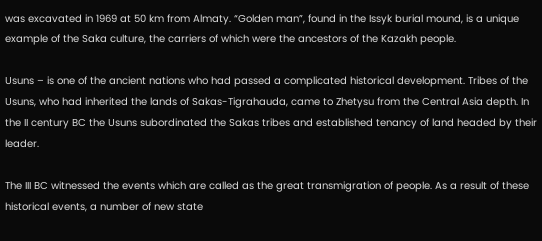was excavated in 1969 at 50 km from Almaty. “Golden man”, found in the Issyk burial mound, is a unique example of the Saka culture, the carriers of which were the ancestors of the Kazakh people.

Usuns – is one of the ancient nations who had passed a complicated historical development. Tribes of the Usuns, who had inherited the lands of Sakas-Tigrahauda, came to Zhetysu from the Central Asia depth. In the II century BC the Usuns subordinated the Sakas tribes and established tenancy of land headed by their leader.

The III BC witnessed the events which are called as the great transmigration of people. As a result of these historical events, a number of new state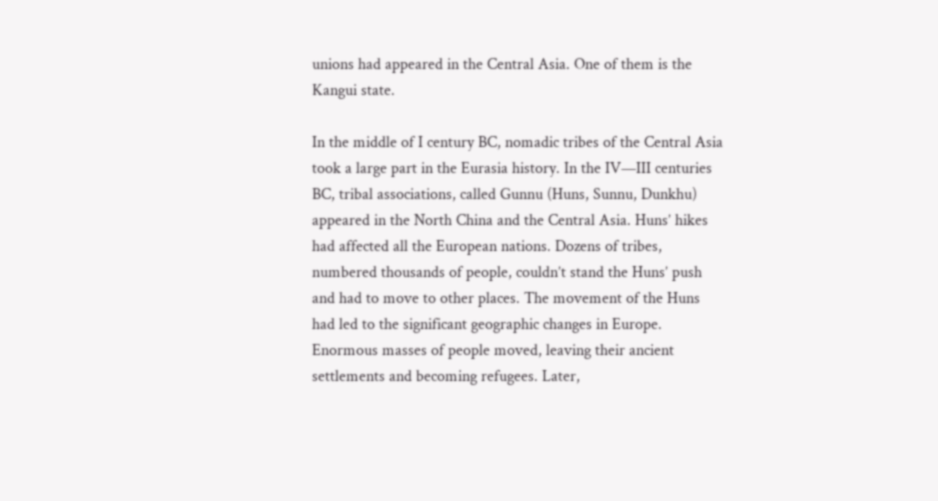unions had appeared in the Central Asia. One of them is the Kangui state.

In the middle of I century BC, nomadic tribes of the Central Asia took a large part in the Eurasia history. In the IV—III centuries BC, tribal associations, called Gunnu (Huns, Sunnu, Dunkhu) appeared in the North China and the Central Asia. Huns’ hikes had affected all the European nations. Dozens of tribes, numbered thousands of people, couldn’t stand the Huns’ push and had to move to other places. The movement of the Huns had led to the significant geographic changes in Europe. Enormous masses of people moved, leaving their ancient settlements and becoming refugees. Later,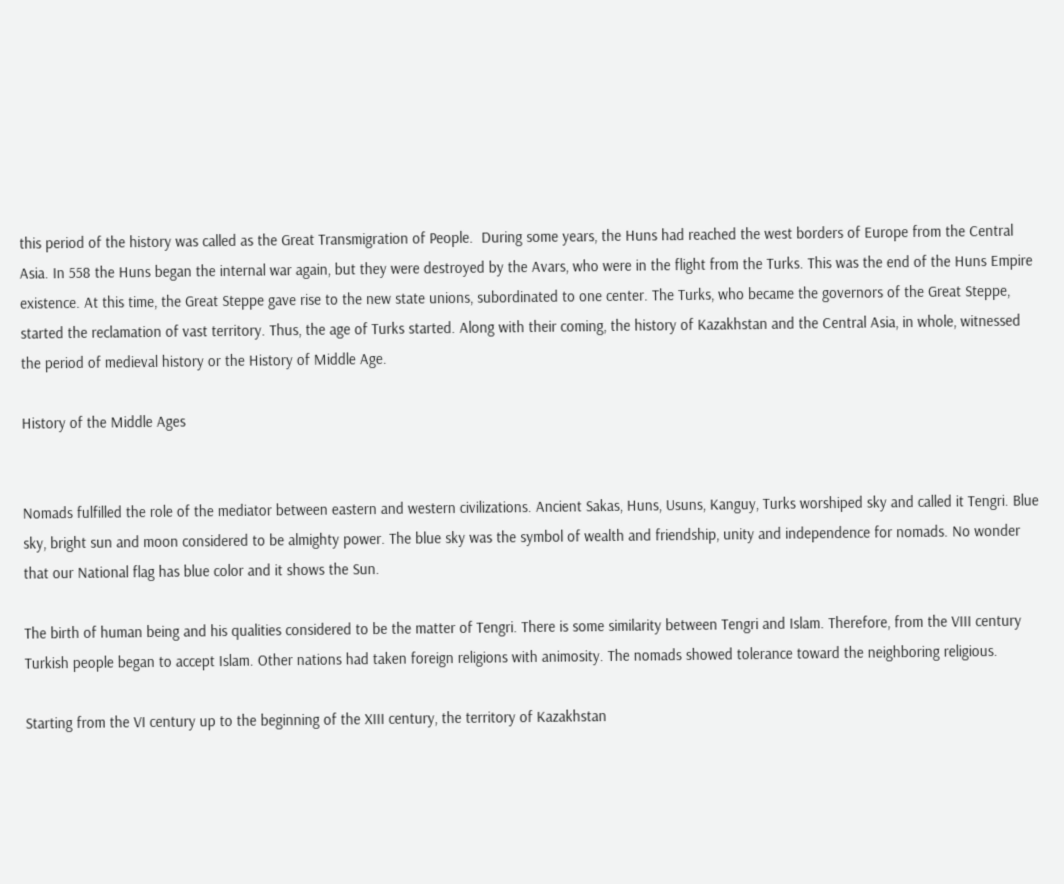this period of the history was called as the Great Transmigration of People.  During some years, the Huns had reached the west borders of Europe from the Central Asia. In 558 the Huns began the internal war again, but they were destroyed by the Avars, who were in the flight from the Turks. This was the end of the Huns Empire existence. At this time, the Great Steppe gave rise to the new state unions, subordinated to one center. The Turks, who became the governors of the Great Steppe, started the reclamation of vast territory. Thus, the age of Turks started. Along with their coming, the history of Kazakhstan and the Central Asia, in whole, witnessed the period of medieval history or the History of Middle Age.

History of the Middle Ages


Nomads fulfilled the role of the mediator between eastern and western civilizations. Ancient Sakas, Huns, Usuns, Kanguy, Turks worshiped sky and called it Tengri. Blue sky, bright sun and moon considered to be almighty power. The blue sky was the symbol of wealth and friendship, unity and independence for nomads. No wonder that our National flag has blue color and it shows the Sun.

The birth of human being and his qualities considered to be the matter of Tengri. There is some similarity between Tengri and Islam. Therefore, from the VIII century Turkish people began to accept Islam. Other nations had taken foreign religions with animosity. The nomads showed tolerance toward the neighboring religious.

Starting from the VI century up to the beginning of the XIII century, the territory of Kazakhstan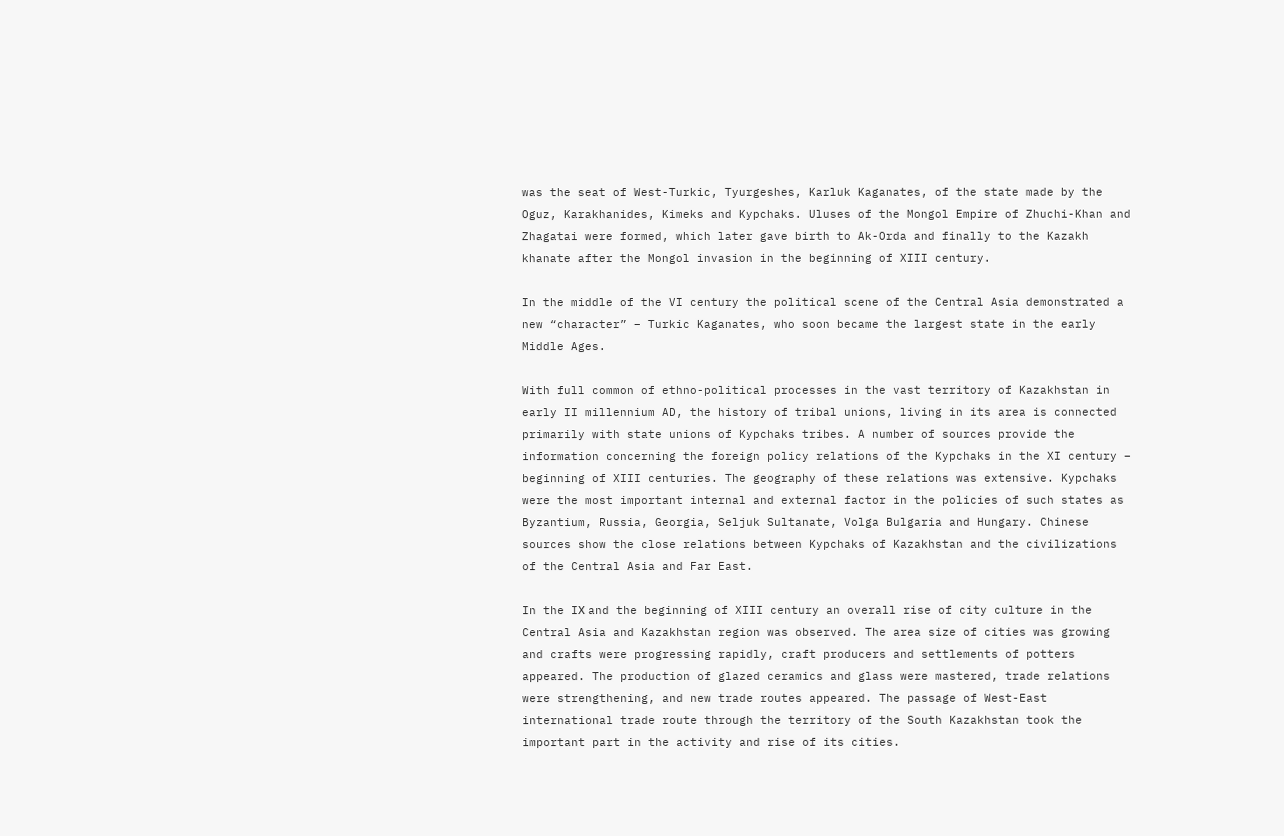was the seat of West-Turkic, Tyurgeshes, Karluk Kaganates, of the state made by the Oguz, Karakhanides, Kimeks and Kypchaks. Uluses of the Mongol Empire of Zhuchi-Khan and Zhagatai were formed, which later gave birth to Ak-Orda and finally to the Kazakh khanate after the Mongol invasion in the beginning of XIII century.

In the middle of the VI century the political scene of the Central Asia demonstrated a new “character” – Turkic Kaganates, who soon became the largest state in the early Middle Ages.

With full common of ethno-political processes in the vast territory of Kazakhstan in early II millennium AD, the history of tribal unions, living in its area is connected primarily with state unions of Kypchaks tribes. A number of sources provide the information concerning the foreign policy relations of the Kypchaks in the XI century – beginning of XIII centuries. The geography of these relations was extensive. Kypchaks were the most important internal and external factor in the policies of such states as Byzantium, Russia, Georgia, Seljuk Sultanate, Volga Bulgaria and Hungary. Chinese sources show the close relations between Kypchaks of Kazakhstan and the civilizations of the Central Asia and Far East.

In the IХ and the beginning of XIII century an overall rise of city culture in the Central Asia and Kazakhstan region was observed. The area size of cities was growing and crafts were progressing rapidly, craft producers and settlements of potters appeared. The production of glazed ceramics and glass were mastered, trade relations were strengthening, and new trade routes appeared. The passage of West-East international trade route through the territory of the South Kazakhstan took the important part in the activity and rise of its cities.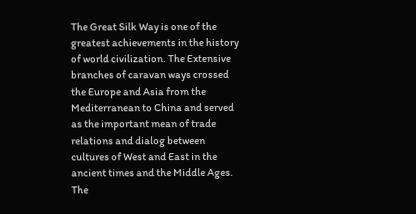The Great Silk Way is one of the greatest achievements in the history of world civilization. The Extensive branches of caravan ways crossed the Europe and Asia from the Mediterranean to China and served as the important mean of trade relations and dialog between cultures of West and East in the ancient times and the Middle Ages. The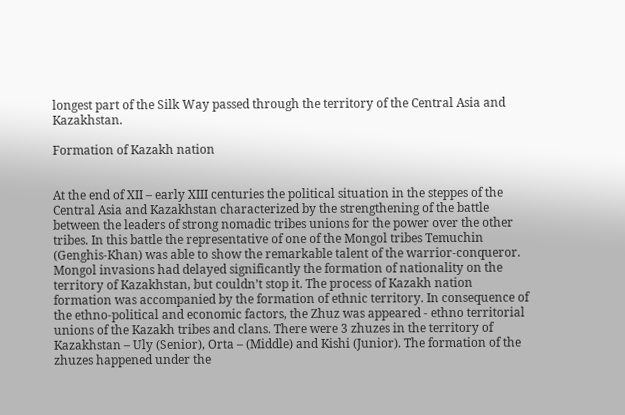longest part of the Silk Way passed through the territory of the Central Asia and Kazakhstan.

Formation of Kazakh nation


At the end of XII – early XIII centuries the political situation in the steppes of the Central Asia and Kazakhstan characterized by the strengthening of the battle between the leaders of strong nomadic tribes unions for the power over the other tribes. In this battle the representative of one of the Mongol tribes Temuchin (Genghis-Khan) was able to show the remarkable talent of the warrior-conqueror. Mongol invasions had delayed significantly the formation of nationality on the territory of Kazakhstan, but couldn’t stop it. The process of Kazakh nation formation was accompanied by the formation of ethnic territory. In consequence of the ethno-political and economic factors, the Zhuz was appeared - ethno territorial unions of the Kazakh tribes and clans. There were 3 zhuzes in the territory of Kazakhstan – Uly (Senior), Orta – (Middle) and Kishi (Junior). The formation of the zhuzes happened under the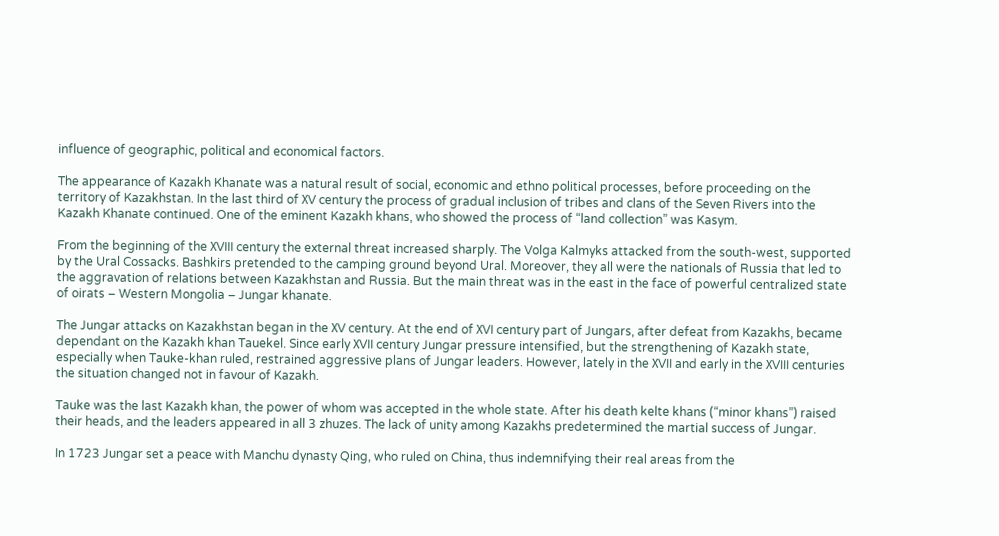influence of geographic, political and economical factors.

The appearance of Kazakh Khanate was a natural result of social, economic and ethno political processes, before proceeding on the territory of Kazakhstan. In the last third of ХV century the process of gradual inclusion of tribes and clans of the Seven Rivers into the Kazakh Khanate continued. One of the eminent Kazakh khans, who showed the process of “land collection” was Kasym.

From the beginning of the ХVIII century the external threat increased sharply. The Volga Kalmyks attacked from the south-west, supported by the Ural Cossacks. Bashkirs pretended to the camping ground beyond Ural. Moreover, they all were the nationals of Russia that led to the aggravation of relations between Kazakhstan and Russia. But the main threat was in the east in the face of powerful centralized state of oirats – Western Mongolia – Jungar khanate.

The Jungar attacks on Kazakhstan began in the ХV century. At the end of ХVI century part of Jungars, after defeat from Kazakhs, became dependant on the Kazakh khan Tauekel. Since early ХVII century Jungar pressure intensified, but the strengthening of Kazakh state, especially when Tauke-khan ruled, restrained aggressive plans of Jungar leaders. However, lately in the ХVII and early in the ХVIII centuries the situation changed not in favour of Kazakh.

Tauke was the last Kazakh khan, the power of whom was accepted in the whole state. After his death kelte khans (“minor khans”) raised their heads, and the leaders appeared in all 3 zhuzes. The lack of unity among Kazakhs predetermined the martial success of Jungar.

In 1723 Jungar set a peace with Manchu dynasty Qing, who ruled on China, thus indemnifying their real areas from the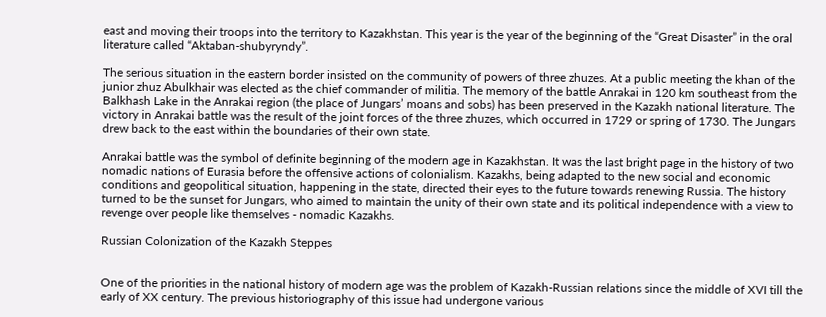east and moving their troops into the territory to Kazakhstan. This year is the year of the beginning of the “Great Disaster” in the oral literature called “Aktaban-shubyryndy”.

The serious situation in the eastern border insisted on the community of powers of three zhuzes. At a public meeting the khan of the junior zhuz Abulkhair was elected as the chief commander of militia. The memory of the battle Anrakai in 120 km southeast from the Balkhash Lake in the Anrakai region (the place of Jungars’ moans and sobs) has been preserved in the Kazakh national literature. The victory in Anrakai battle was the result of the joint forces of the three zhuzes, which occurred in 1729 or spring of 1730. The Jungars drew back to the east within the boundaries of their own state.

Anrakai battle was the symbol of definite beginning of the modern age in Kazakhstan. It was the last bright page in the history of two nomadic nations of Eurasia before the offensive actions of colonialism. Kazakhs, being adapted to the new social and economic conditions and geopolitical situation, happening in the state, directed their eyes to the future towards renewing Russia. The history turned to be the sunset for Jungars, who aimed to maintain the unity of their own state and its political independence with a view to revenge over people like themselves - nomadic Kazakhs.

Russian Colonization of the Kazakh Steppes


One of the priorities in the national history of modern age was the problem of Kazakh-Russian relations since the middle of XVI till the early of XX century. The previous historiography of this issue had undergone various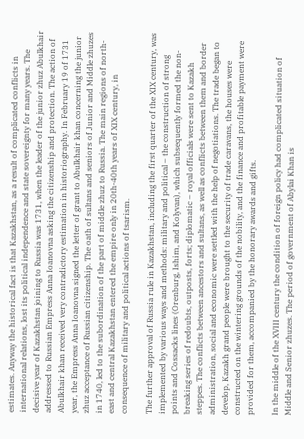estimates. Anyway the historical fact is that Kazakhstan, as a result of complicated conflicts in international relations, lost its political independence and state sovereignty for many years. The decisive year of Kazakhstan joining to Russia was 1731, when the leader of the junior zhuz Abulkhair addressed to Russian Empress Anna Ioanovna asking the citizenship and protection. The action of Abulkhair khan received very contradictory estimation in historiography. In February 19 of 1731 year, the Empress Anna Ioanovna signed the letter of grant to Abulkhair khan concerning the junior zhuz acceptance of Russian citizenship. The oath of sultans and seniors of Junior and Middle zhuzes in 1740, led to the subordination of the part of middle zhuz to Russia. The main regions of north-east and central Kazakhstan entered the empire only in 20th-40th years of XIX century, in consequence of military and political actions of tsarism.

The further approval of Russia rule in Kazakhstan, including the first quarter of the XIX century, was implemented by various ways and methods: military and political – the construction of strong points and Cossacks lines (Orenburg, Ishim, and Kolyvan), which subsequently formed the non-breaking series of redoubts, outposts, forts; diplomatic – royal officials were sent to Kazakh steppes. The conflicts between ancestors and sultans, as well as conflicts between them and border administration, social and economic were settled with the help of negotiations. The trade began to develop, Kazakh grand people were brought to the security of trade caravans, the houses were constructed on the wintering grounds of the nobility, and the finance and profitable payment were provided for them, accompanied by the honorary awards and gifts.

In the middle of the XVIII century the condition of foreign policy had complicated situation of Middle and Senior zhuzes. The period of government of Abylai Khan is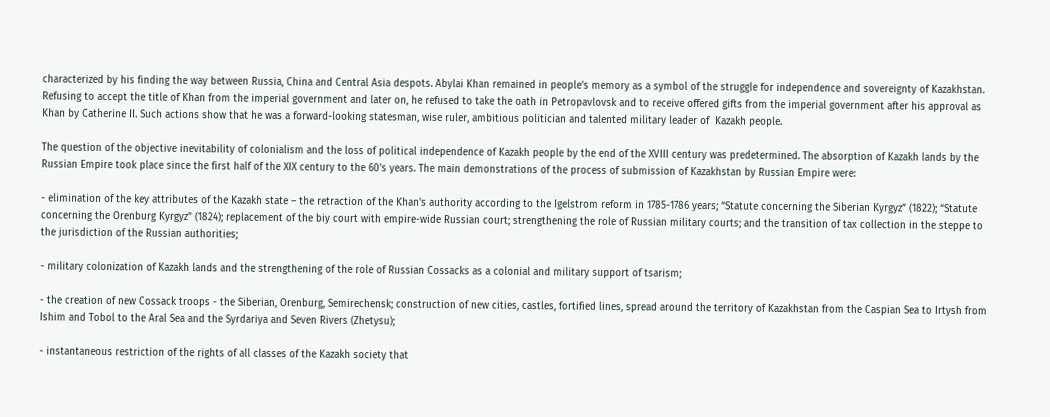characterized by his finding the way between Russia, China and Central Asia despots. Abylai Khan remained in people’s memory as a symbol of the struggle for independence and sovereignty of Kazakhstan. Refusing to accept the title of Khan from the imperial government and later on, he refused to take the oath in Petropavlovsk and to receive offered gifts from the imperial government after his approval as Khan by Catherine II. Such actions show that he was a forward-looking statesman, wise ruler, ambitious politician and talented military leader of  Kazakh people.

The question of the objective inevitability of colonialism and the loss of political independence of Kazakh people by the end of the XVIII century was predetermined. The absorption of Kazakh lands by the Russian Empire took place since the first half of the XIX century to the 60's years. The main demonstrations of the process of submission of Kazakhstan by Russian Empire were:

- elimination of the key attributes of the Kazakh state – the retraction of the Khan's authority according to the Igelstrom reform in 1785-1786 years; “Statute concerning the Siberian Kyrgyz” (1822); “Statute concerning the Orenburg Kyrgyz” (1824); replacement of the biy court with empire-wide Russian court; strengthening the role of Russian military courts; and the transition of tax collection in the steppe to the jurisdiction of the Russian authorities;

- military colonization of Kazakh lands and the strengthening of the role of Russian Cossacks as a colonial and military support of tsarism;

- the creation of new Cossack troops - the Siberian, Orenburg, Semirechensk; construction of new cities, castles, fortified lines, spread around the territory of Kazakhstan from the Caspian Sea to Irtysh from Ishim and Tobol to the Aral Sea and the Syrdariya and Seven Rivers (Zhetysu);

- instantaneous restriction of the rights of all classes of the Kazakh society that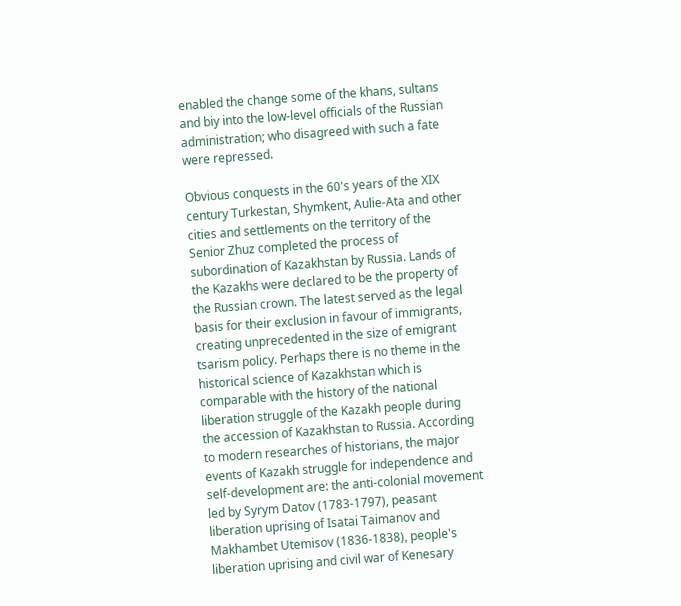enabled the change some of the khans, sultans and biy into the low-level officials of the Russian administration; who disagreed with such a fate were repressed.

Obvious conquests in the 60's years of the XIX century Turkestan, Shymkent, Aulie-Ata and other cities and settlements on the territory of the Senior Zhuz completed the process of subordination of Kazakhstan by Russia. Lands of the Kazakhs were declared to be the property of the Russian crown. The latest served as the legal basis for their exclusion in favour of immigrants, creating unprecedented in the size of emigrant tsarism policy. Perhaps there is no theme in the historical science of Kazakhstan which is comparable with the history of the national liberation struggle of the Kazakh people during the accession of Kazakhstan to Russia. According to modern researches of historians, the major events of Kazakh struggle for independence and self-development are: the anti-colonial movement led by Syrym Datov (1783-1797), peasant liberation uprising of Isatai Taimanov and Makhambet Utemisov (1836-1838), people's liberation uprising and civil war of Kenesary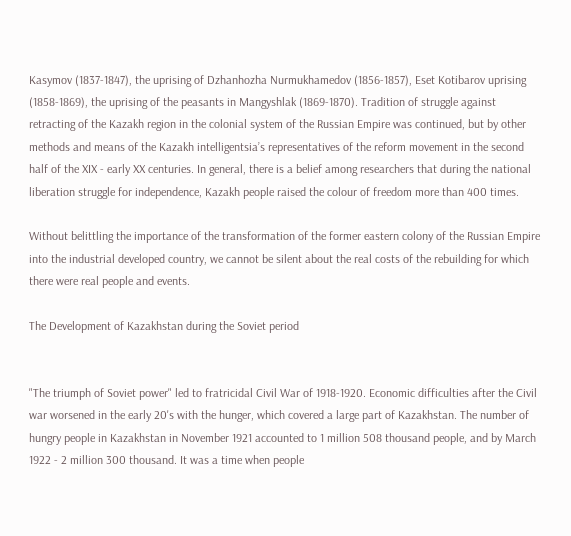Kasymov (1837-1847), the uprising of Dzhanhozha Nurmukhamedov (1856-1857), Eset Kotibarov uprising (1858-1869), the uprising of the peasants in Mangyshlak (1869-1870). Tradition of struggle against retracting of the Kazakh region in the colonial system of the Russian Empire was continued, but by other methods and means of the Kazakh intelligentsia’s representatives of the reform movement in the second half of the XIX - early XX centuries. In general, there is a belief among researchers that during the national liberation struggle for independence, Kazakh people raised the colour of freedom more than 400 times.

Without belittling the importance of the transformation of the former eastern colony of the Russian Empire into the industrial developed country, we cannot be silent about the real costs of the rebuilding for which there were real people and events.

The Development of Kazakhstan during the Soviet period


"The triumph of Soviet power" led to fratricidal Civil War of 1918-1920. Economic difficulties after the Civil war worsened in the early 20's with the hunger, which covered a large part of Kazakhstan. The number of hungry people in Kazakhstan in November 1921 accounted to 1 million 508 thousand people, and by March 1922 - 2 million 300 thousand. It was a time when people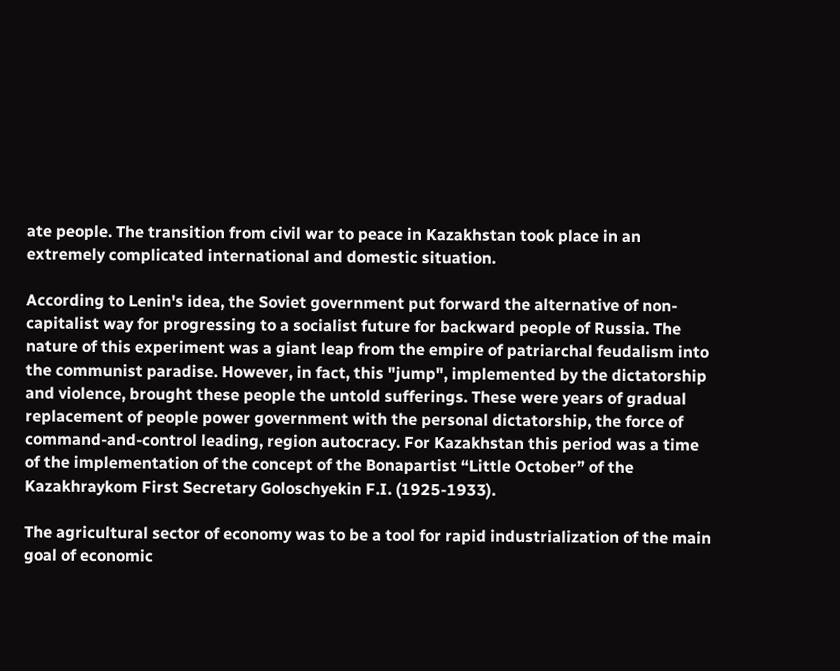ate people. The transition from civil war to peace in Kazakhstan took place in an extremely complicated international and domestic situation.

According to Lenin's idea, the Soviet government put forward the alternative of non-capitalist way for progressing to a socialist future for backward people of Russia. The nature of this experiment was a giant leap from the empire of patriarchal feudalism into the communist paradise. However, in fact, this "jump", implemented by the dictatorship and violence, brought these people the untold sufferings. These were years of gradual replacement of people power government with the personal dictatorship, the force of command-and-control leading, region autocracy. For Kazakhstan this period was a time of the implementation of the concept of the Bonapartist “Little October” of the Kazakhraykom First Secretary Goloschyekin F.I. (1925-1933).

The agricultural sector of economy was to be a tool for rapid industrialization of the main goal of economic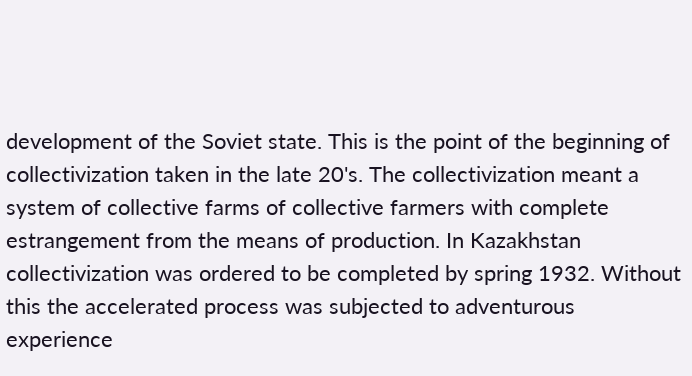development of the Soviet state. This is the point of the beginning of collectivization taken in the late 20's. The collectivization meant a system of collective farms of collective farmers with complete estrangement from the means of production. In Kazakhstan collectivization was ordered to be completed by spring 1932. Without this the accelerated process was subjected to adventurous experience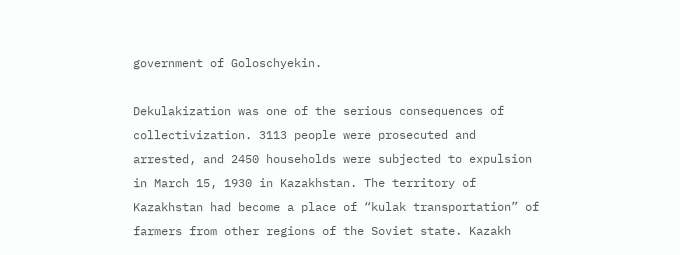government of Goloschyekin.

Dekulakization was one of the serious consequences of collectivization. 3113 people were prosecuted and arrested, and 2450 households were subjected to expulsion in March 15, 1930 in Kazakhstan. The territory of Kazakhstan had become a place of “kulak transportation” of farmers from other regions of the Soviet state. Kazakh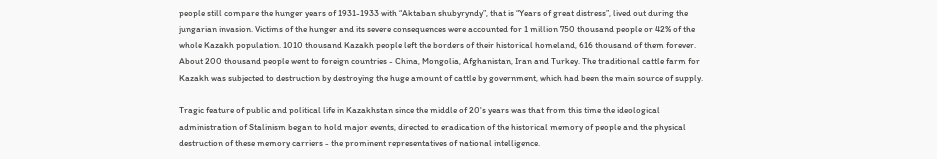people still compare the hunger years of 1931-1933 with “Aktaban shubyryndy”, that is “Years of great distress”, lived out during the jungarian invasion. Victims of the hunger and its severe consequences were accounted for 1 million 750 thousand people or 42% of the whole Kazakh population. 1010 thousand Kazakh people left the borders of their historical homeland, 616 thousand of them forever. About 200 thousand people went to foreign countries - China, Mongolia, Afghanistan, Iran and Turkey. The traditional cattle farm for Kazakh was subjected to destruction by destroying the huge amount of cattle by government, which had been the main source of supply.

Tragic feature of public and political life in Kazakhstan since the middle of 20's years was that from this time the ideological administration of Stalinism began to hold major events, directed to eradication of the historical memory of people and the physical destruction of these memory carriers - the prominent representatives of national intelligence.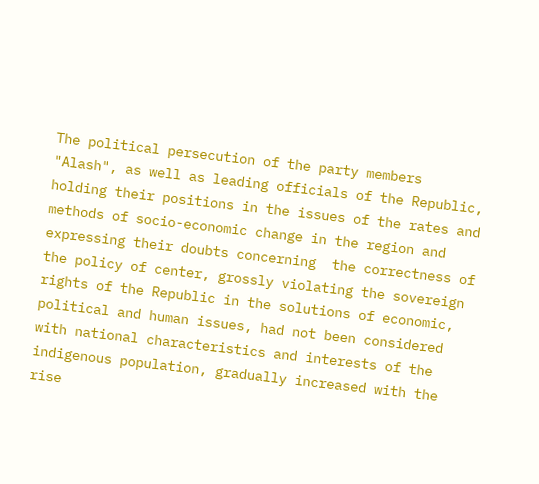The political persecution of the party members "Alash", as well as leading officials of the Republic, holding their positions in the issues of the rates and methods of socio-economic change in the region and expressing their doubts concerning  the correctness of the policy of center, grossly violating the sovereign rights of the Republic in the solutions of economic, political and human issues, had not been considered with national characteristics and interests of the indigenous population, gradually increased with the rise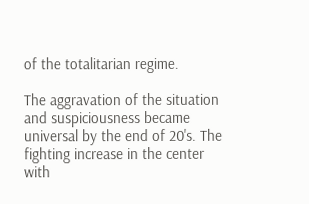of the totalitarian regime.

The aggravation of the situation and suspiciousness became universal by the end of 20's. The fighting increase in the center with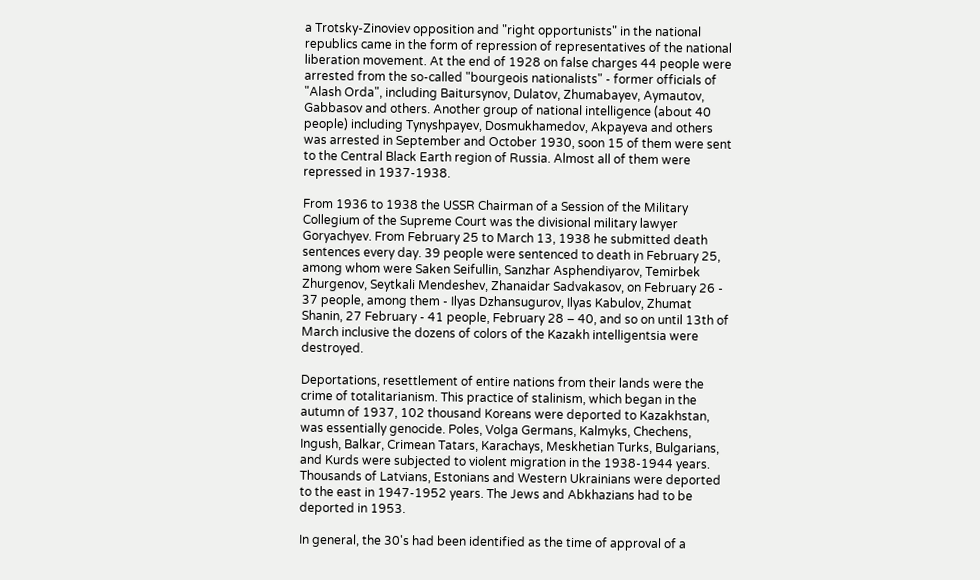a Trotsky-Zinoviev opposition and "right opportunists" in the national republics came in the form of repression of representatives of the national liberation movement. At the end of 1928 on false charges 44 people were arrested from the so-called "bourgeois nationalists" - former officials of "Alash Orda", including Baitursynov, Dulatov, Zhumabayev, Aymautov, Gabbasov and others. Another group of national intelligence (about 40 people) including Tynyshpayev, Dosmukhamedov, Akpayeva and others was arrested in September and October 1930, soon 15 of them were sent to the Central Black Earth region of Russia. Almost all of them were repressed in 1937-1938.

From 1936 to 1938 the USSR Chairman of a Session of the Military Collegium of the Supreme Court was the divisional military lawyer Goryachyev. From February 25 to March 13, 1938 he submitted death sentences every day. 39 people were sentenced to death in February 25, among whom were Saken Seifullin, Sanzhar Asphendiyarov, Temirbek Zhurgenov, Seytkali Mendeshev, Zhanaidar Sadvakasov, on February 26 - 37 people, among them - Ilyas Dzhansugurov, Ilyas Kabulov, Zhumat Shanin, 27 February - 41 people, February 28 – 40, and so on until 13th of March inclusive the dozens of colors of the Kazakh intelligentsia were destroyed.

Deportations, resettlement of entire nations from their lands were the crime of totalitarianism. This practice of stalinism, which began in the autumn of 1937, 102 thousand Koreans were deported to Kazakhstan, was essentially genocide. Poles, Volga Germans, Kalmyks, Chechens, Ingush, Balkar, Crimean Tatars, Karachays, Meskhetian Turks, Bulgarians, and Kurds were subjected to violent migration in the 1938-1944 years. Thousands of Latvians, Estonians and Western Ukrainians were deported to the east in 1947-1952 years. The Jews and Abkhazians had to be deported in 1953.

In general, the 30's had been identified as the time of approval of a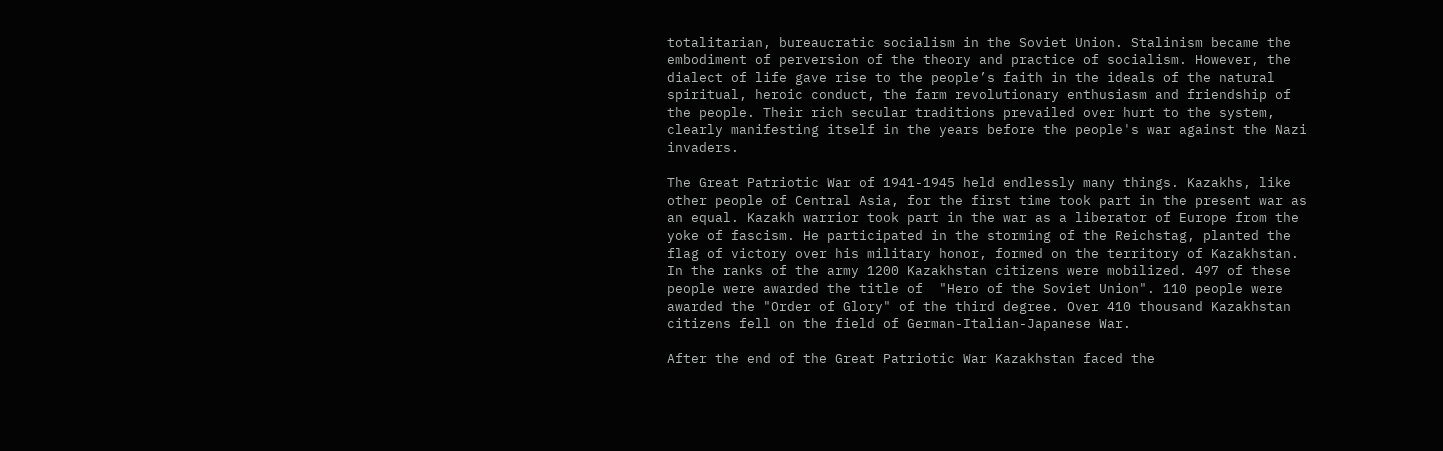totalitarian, bureaucratic socialism in the Soviet Union. Stalinism became the embodiment of perversion of the theory and practice of socialism. However, the dialect of life gave rise to the people’s faith in the ideals of the natural spiritual, heroic conduct, the farm revolutionary enthusiasm and friendship of the people. Their rich secular traditions prevailed over hurt to the system, clearly manifesting itself in the years before the people's war against the Nazi invaders.

The Great Patriotic War of 1941-1945 held endlessly many things. Kazakhs, like other people of Central Asia, for the first time took part in the present war as an equal. Kazakh warrior took part in the war as a liberator of Europe from the yoke of fascism. He participated in the storming of the Reichstag, planted the flag of victory over his military honor, formed on the territory of Kazakhstan. In the ranks of the army 1200 Kazakhstan citizens were mobilized. 497 of these people were awarded the title of  "Hero of the Soviet Union". 110 people were awarded the "Order of Glory" of the third degree. Over 410 thousand Kazakhstan citizens fell on the field of German-Italian-Japanese War.

After the end of the Great Patriotic War Kazakhstan faced the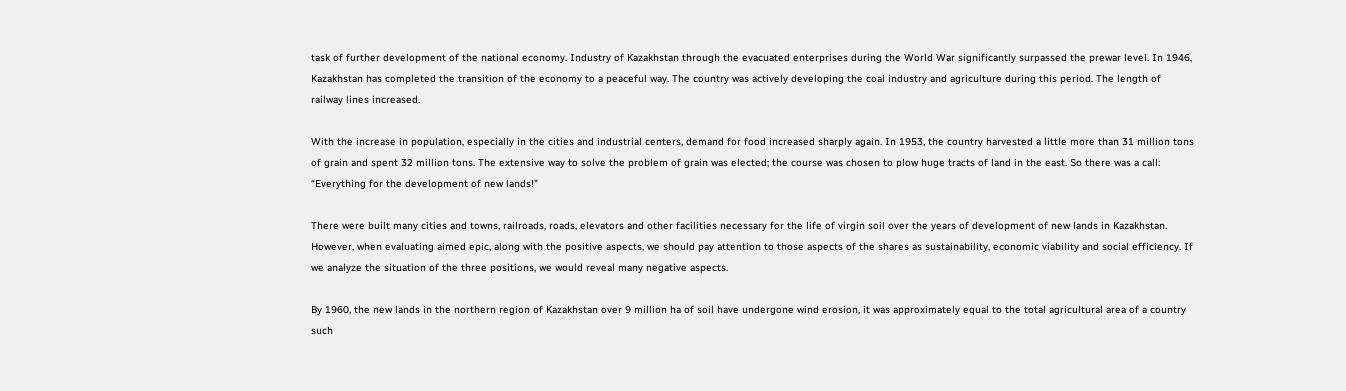task of further development of the national economy. Industry of Kazakhstan through the evacuated enterprises during the World War significantly surpassed the prewar level. In 1946, Kazakhstan has completed the transition of the economy to a peaceful way. The country was actively developing the coal industry and agriculture during this period. The length of railway lines increased.

With the increase in population, especially in the cities and industrial centers, demand for food increased sharply again. In 1953, the country harvested a little more than 31 million tons of grain and spent 32 million tons. The extensive way to solve the problem of grain was elected; the course was chosen to plow huge tracts of land in the east. So there was a call: “Everything for the development of new lands!"

There were built many cities and towns, railroads, roads, elevators and other facilities necessary for the life of virgin soil over the years of development of new lands in Kazakhstan. However, when evaluating aimed epic, along with the positive aspects, we should pay attention to those aspects of the shares as sustainability, economic viability and social efficiency. If we analyze the situation of the three positions, we would reveal many negative aspects.

By 1960, the new lands in the northern region of Kazakhstan over 9 million ha of soil have undergone wind erosion, it was approximately equal to the total agricultural area of a country such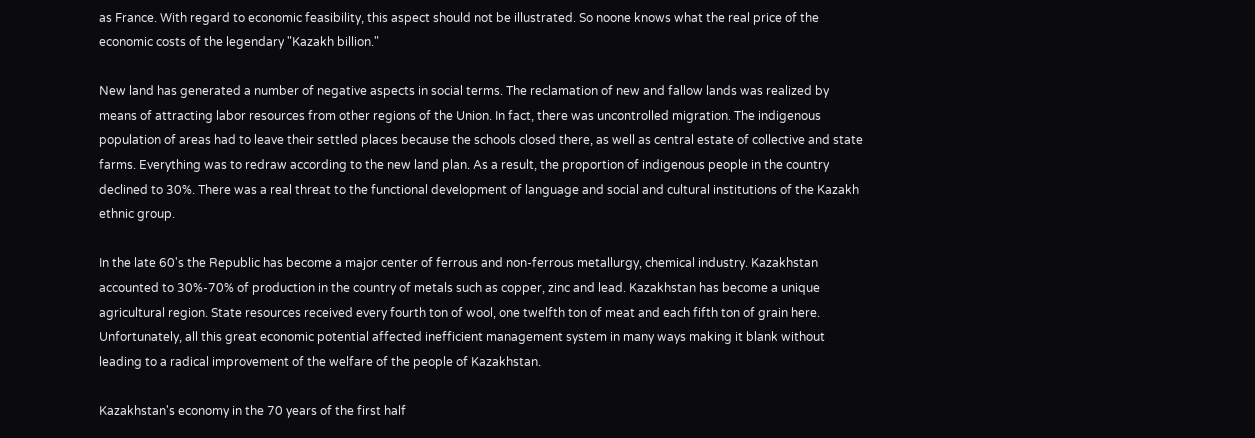as France. With regard to economic feasibility, this aspect should not be illustrated. So noone knows what the real price of the economic costs of the legendary "Kazakh billion."

New land has generated a number of negative aspects in social terms. The reclamation of new and fallow lands was realized by means of attracting labor resources from other regions of the Union. In fact, there was uncontrolled migration. The indigenous population of areas had to leave their settled places because the schools closed there, as well as central estate of collective and state farms. Everything was to redraw according to the new land plan. As a result, the proportion of indigenous people in the country declined to 30%. There was a real threat to the functional development of language and social and cultural institutions of the Kazakh ethnic group.

In the late 60's the Republic has become a major center of ferrous and non-ferrous metallurgy, chemical industry. Kazakhstan accounted to 30%-70% of production in the country of metals such as copper, zinc and lead. Kazakhstan has become a unique agricultural region. State resources received every fourth ton of wool, one twelfth ton of meat and each fifth ton of grain here. Unfortunately, all this great economic potential affected inefficient management system in many ways making it blank without leading to a radical improvement of the welfare of the people of Kazakhstan.

Kazakhstan's economy in the 70 years of the first half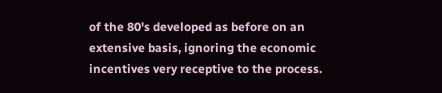of the 80's developed as before on an extensive basis, ignoring the economic incentives very receptive to the process.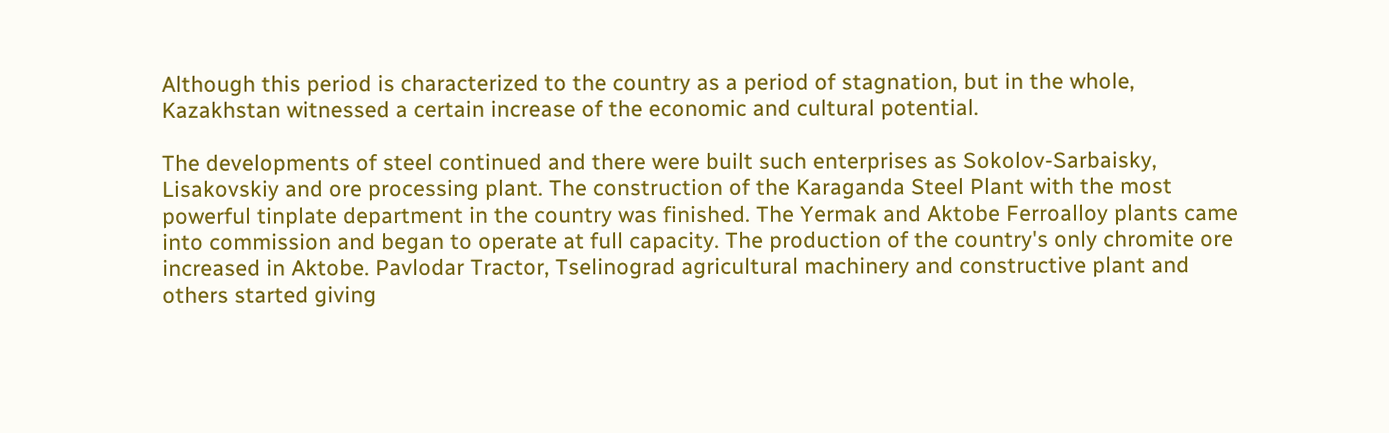Although this period is characterized to the country as a period of stagnation, but in the whole, Kazakhstan witnessed a certain increase of the economic and cultural potential.

The developments of steel continued and there were built such enterprises as Sokolov-Sarbaisky, Lisakovskiy and ore processing plant. The construction of the Karaganda Steel Plant with the most powerful tinplate department in the country was finished. The Yermak and Aktobe Ferroalloy plants came into commission and began to operate at full capacity. The production of the country's only chromite ore increased in Aktobe. Pavlodar Tractor, Tselinograd agricultural machinery and constructive plant and others started giving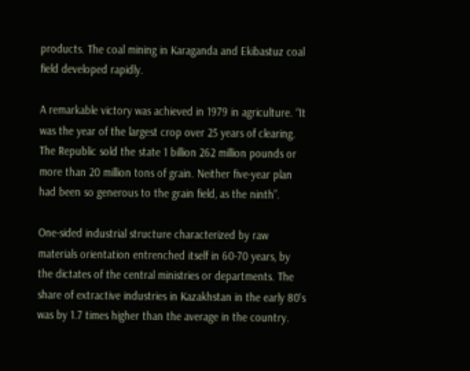products. The coal mining in Karaganda and Ekibastuz coal field developed rapidly.

A remarkable victory was achieved in 1979 in agriculture. “It was the year of the largest crop over 25 years of clearing. The Republic sold the state 1 billion 262 million pounds or more than 20 million tons of grain. Neither five-year plan had been so generous to the grain field, as the ninth”.

One-sided industrial structure characterized by raw materials orientation entrenched itself in 60-70 years, by the dictates of the central ministries or departments. The share of extractive industries in Kazakhstan in the early 80's was by 1.7 times higher than the average in the country.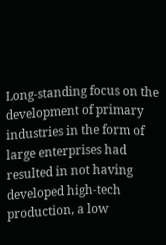Long-standing focus on the development of primary industries in the form of large enterprises had resulted in not having developed high-tech production, a low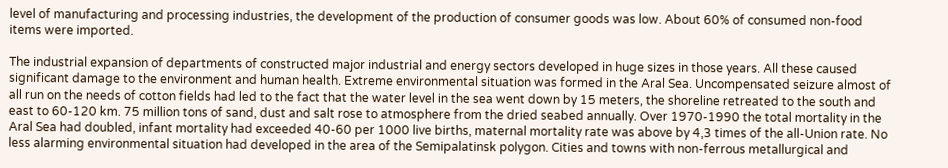level of manufacturing and processing industries, the development of the production of consumer goods was low. About 60% of consumed non-food items were imported.

The industrial expansion of departments of constructed major industrial and energy sectors developed in huge sizes in those years. All these caused significant damage to the environment and human health. Extreme environmental situation was formed in the Aral Sea. Uncompensated seizure almost of all run on the needs of cotton fields had led to the fact that the water level in the sea went down by 15 meters, the shoreline retreated to the south and east to 60-120 km. 75 million tons of sand, dust and salt rose to atmosphere from the dried seabed annually. Over 1970-1990 the total mortality in the Aral Sea had doubled, infant mortality had exceeded 40-60 per 1000 live births, maternal mortality rate was above by 4,3 times of the all-Union rate. No less alarming environmental situation had developed in the area of the Semipalatinsk polygon. Cities and towns with non-ferrous metallurgical and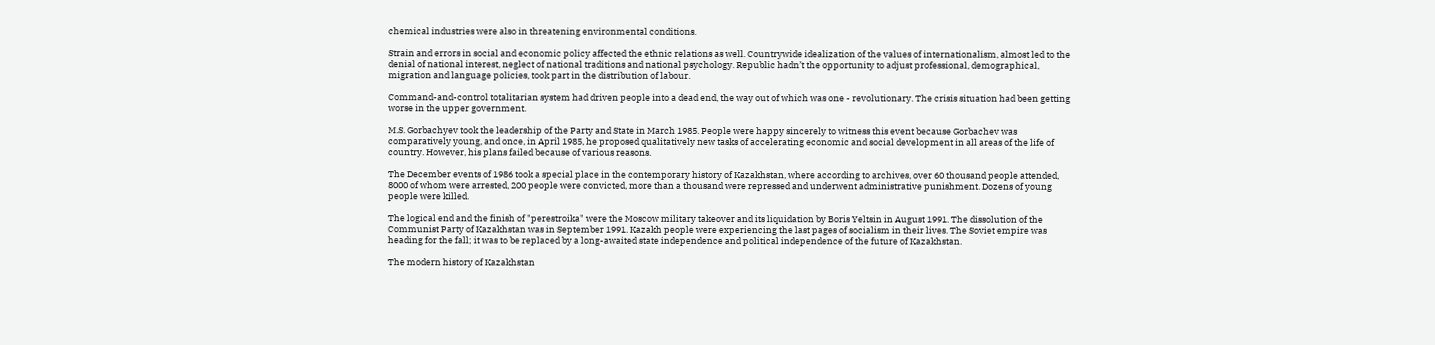chemical industries were also in threatening environmental conditions.

Strain and errors in social and economic policy affected the ethnic relations as well. Countrywide idealization of the values of internationalism, almost led to the denial of national interest, neglect of national traditions and national psychology. Republic hadn’t the opportunity to adjust professional, demographical, migration and language policies, took part in the distribution of labour.

Command-and-control totalitarian system had driven people into a dead end, the way out of which was one - revolutionary. The crisis situation had been getting worse in the upper government.

M.S. Gorbachyev took the leadership of the Party and State in March 1985. People were happy sincerely to witness this event because Gorbachev was comparatively young, and once, in April 1985, he proposed qualitatively new tasks of accelerating economic and social development in all areas of the life of country. However, his plans failed because of various reasons.

The December events of 1986 took a special place in the contemporary history of Kazakhstan, where according to archives, over 60 thousand people attended, 8000 of whom were arrested, 200 people were convicted, more than a thousand were repressed and underwent administrative punishment. Dozens of young people were killed.

The logical end and the finish of "perestroika" were the Moscow military takeover and its liquidation by Boris Yeltsin in August 1991. The dissolution of the Communist Party of Kazakhstan was in September 1991. Kazakh people were experiencing the last pages of socialism in their lives. The Soviet empire was heading for the fall; it was to be replaced by a long-awaited state independence and political independence of the future of Kazakhstan.

The modern history of Kazakhstan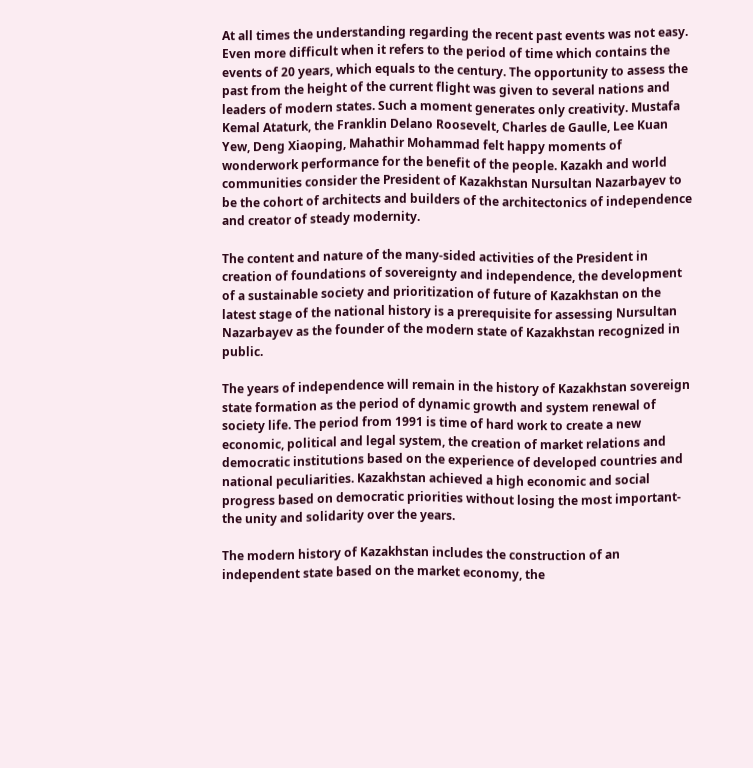At all times the understanding regarding the recent past events was not easy. Even more difficult when it refers to the period of time which contains the events of 20 years, which equals to the century. The opportunity to assess the past from the height of the current flight was given to several nations and leaders of modern states. Such a moment generates only creativity. Mustafa Kemal Ataturk, the Franklin Delano Roosevelt, Charles de Gaulle, Lee Kuan Yew, Deng Xiaoping, Mahathir Mohammad felt happy moments of wonderwork performance for the benefit of the people. Kazakh and world communities consider the President of Kazakhstan Nursultan Nazarbayev to be the cohort of architects and builders of the architectonics of independence and creator of steady modernity.

The content and nature of the many-sided activities of the President in creation of foundations of sovereignty and independence, the development of a sustainable society and prioritization of future of Kazakhstan on the latest stage of the national history is a prerequisite for assessing Nursultan Nazarbayev as the founder of the modern state of Kazakhstan recognized in public.

The years of independence will remain in the history of Kazakhstan sovereign state formation as the period of dynamic growth and system renewal of society life. The period from 1991 is time of hard work to create a new economic, political and legal system, the creation of market relations and democratic institutions based on the experience of developed countries and national peculiarities. Kazakhstan achieved a high economic and social progress based on democratic priorities without losing the most important-the unity and solidarity over the years.

The modern history of Kazakhstan includes the construction of an independent state based on the market economy, the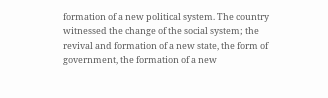formation of a new political system. The country witnessed the change of the social system; the revival and formation of a new state, the form of government, the formation of a new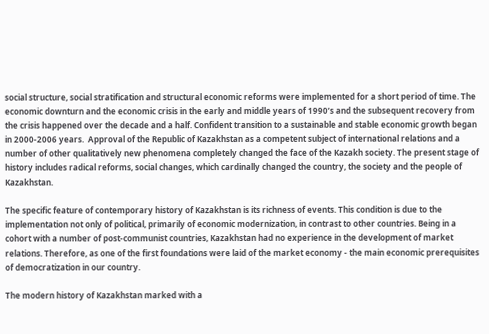social structure, social stratification and structural economic reforms were implemented for a short period of time. The economic downturn and the economic crisis in the early and middle years of 1990’s and the subsequent recovery from the crisis happened over the decade and a half. Confident transition to a sustainable and stable economic growth began in 2000-2006 years.  Approval of the Republic of Kazakhstan as a competent subject of international relations and a number of other qualitatively new phenomena completely changed the face of the Kazakh society. The present stage of history includes radical reforms, social changes, which cardinally changed the country, the society and the people of Kazakhstan.

The specific feature of contemporary history of Kazakhstan is its richness of events. This condition is due to the implementation not only of political, primarily of economic modernization, in contrast to other countries. Being in a cohort with a number of post-communist countries, Kazakhstan had no experience in the development of market relations. Therefore, as one of the first foundations were laid of the market economy - the main economic prerequisites of democratization in our country.

The modern history of Kazakhstan marked with a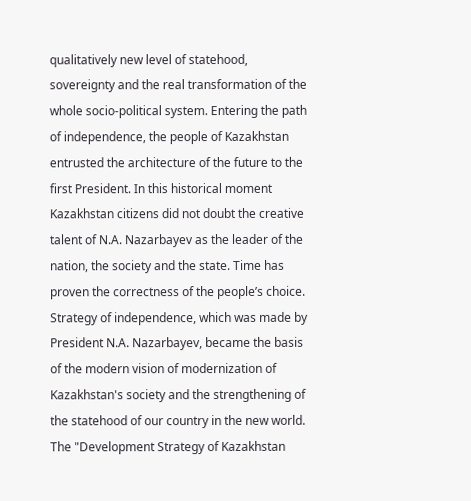qualitatively new level of statehood, sovereignty and the real transformation of the whole socio-political system. Entering the path of independence, the people of Kazakhstan entrusted the architecture of the future to the first President. In this historical moment Kazakhstan citizens did not doubt the creative talent of N.A. Nazarbayev as the leader of the nation, the society and the state. Time has proven the correctness of the people’s choice. Strategy of independence, which was made by President N.A. Nazarbayev, became the basis of the modern vision of modernization of Kazakhstan's society and the strengthening of the statehood of our country in the new world. The "Development Strategy of Kazakhstan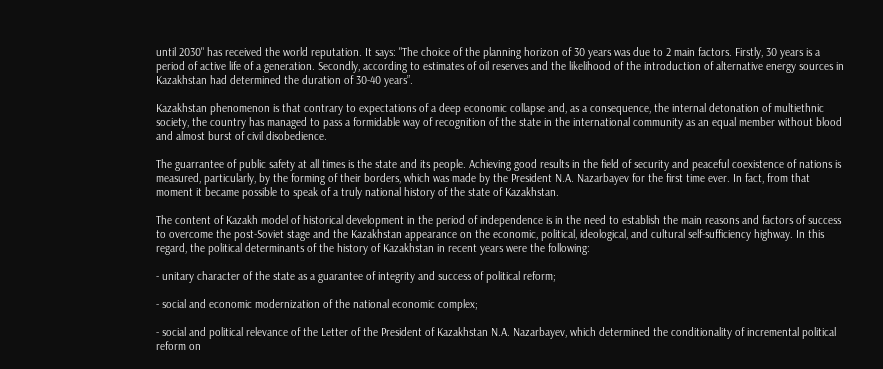until 2030" has received the world reputation. It says: "The choice of the planning horizon of 30 years was due to 2 main factors. Firstly, 30 years is a period of active life of a generation. Secondly, according to estimates of oil reserves and the likelihood of the introduction of alternative energy sources in Kazakhstan had determined the duration of 30-40 years”.

Kazakhstan phenomenon is that contrary to expectations of a deep economic collapse and, as a consequence, the internal detonation of multiethnic society, the country has managed to pass a formidable way of recognition of the state in the international community as an equal member without blood and almost burst of civil disobedience.

The guarrantee of public safety at all times is the state and its people. Achieving good results in the field of security and peaceful coexistence of nations is measured, particularly, by the forming of their borders, which was made by the President N.A. Nazarbayev for the first time ever. In fact, from that moment it became possible to speak of a truly national history of the state of Kazakhstan.

The content of Kazakh model of historical development in the period of independence is in the need to establish the main reasons and factors of success to overcome the post-Soviet stage and the Kazakhstan appearance on the economic, political, ideological, and cultural self-sufficiency highway. In this regard, the political determinants of the history of Kazakhstan in recent years were the following:

- unitary character of the state as a guarantee of integrity and success of political reform;

- social and economic modernization of the national economic complex;

- social and political relevance of the Letter of the President of Kazakhstan N.A. Nazarbayev, which determined the conditionality of incremental political reform on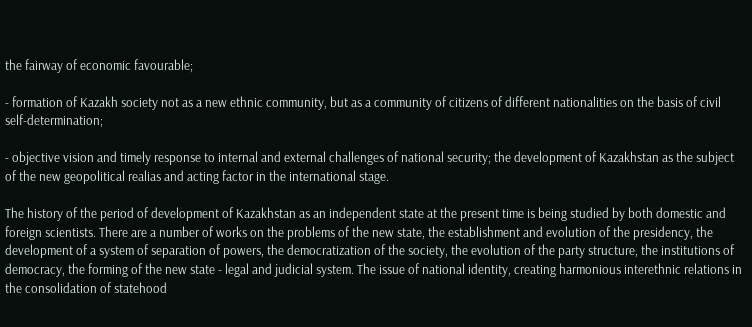the fairway of economic favourable;

- formation of Kazakh society not as a new ethnic community, but as a community of citizens of different nationalities on the basis of civil self-determination;

- objective vision and timely response to internal and external challenges of national security; the development of Kazakhstan as the subject of the new geopolitical realias and acting factor in the international stage.

The history of the period of development of Kazakhstan as an independent state at the present time is being studied by both domestic and foreign scientists. There are a number of works on the problems of the new state, the establishment and evolution of the presidency, the development of a system of separation of powers, the democratization of the society, the evolution of the party structure, the institutions of democracy, the forming of the new state - legal and judicial system. The issue of national identity, creating harmonious interethnic relations in the consolidation of statehood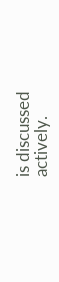is discussed actively.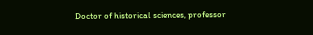Doctor of historical sciences, professor